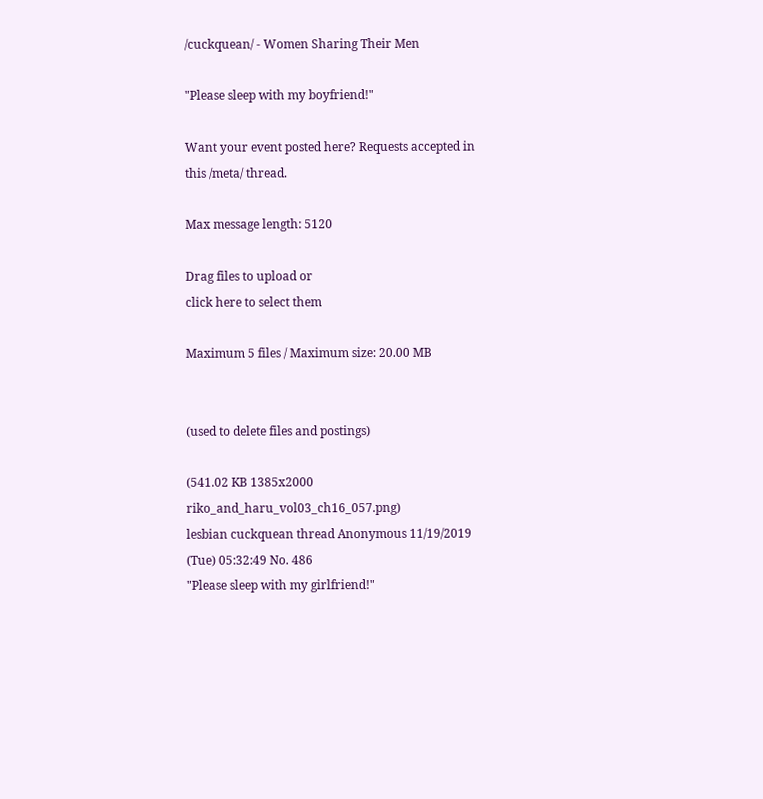/cuckquean/ - Women Sharing Their Men

"Please sleep with my boyfriend!"

Want your event posted here? Requests accepted in this /meta/ thread.

Max message length: 5120

Drag files to upload or
click here to select them

Maximum 5 files / Maximum size: 20.00 MB


(used to delete files and postings)

(541.02 KB 1385x2000 riko_and_haru_vol03_ch16_057.png)
lesbian cuckquean thread Anonymous 11/19/2019 (Tue) 05:32:49 No. 486
"Please sleep with my girlfriend!"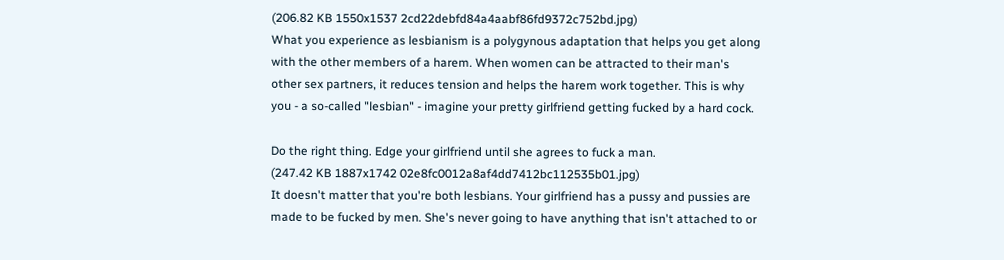(206.82 KB 1550x1537 2cd22debfd84a4aabf86fd9372c752bd.jpg)
What you experience as lesbianism is a polygynous adaptation that helps you get along with the other members of a harem. When women can be attracted to their man's other sex partners, it reduces tension and helps the harem work together. This is why you - a so-called "lesbian" - imagine your pretty girlfriend getting fucked by a hard cock.

Do the right thing. Edge your girlfriend until she agrees to fuck a man.
(247.42 KB 1887x1742 02e8fc0012a8af4dd7412bc112535b01.jpg)
It doesn't matter that you're both lesbians. Your girlfriend has a pussy and pussies are made to be fucked by men. She's never going to have anything that isn't attached to or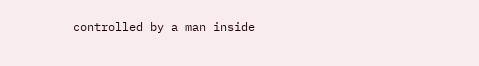controlled by a man inside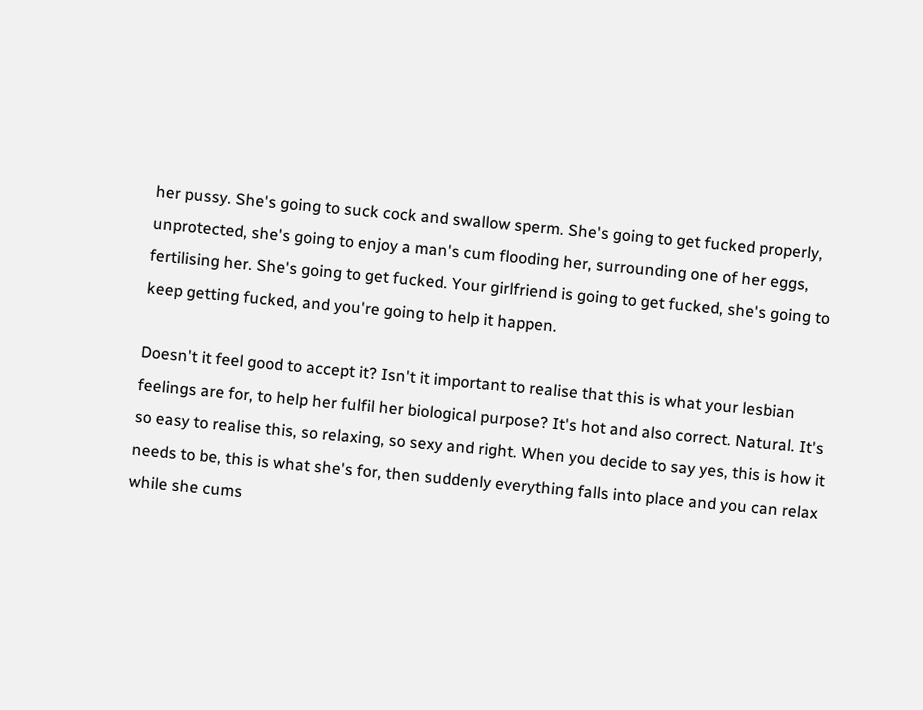her pussy. She's going to suck cock and swallow sperm. She's going to get fucked properly, unprotected, she's going to enjoy a man's cum flooding her, surrounding one of her eggs, fertilising her. She's going to get fucked. Your girlfriend is going to get fucked, she's going to keep getting fucked, and you're going to help it happen.

Doesn't it feel good to accept it? Isn't it important to realise that this is what your lesbian feelings are for, to help her fulfil her biological purpose? It's hot and also correct. Natural. It's so easy to realise this, so relaxing, so sexy and right. When you decide to say yes, this is how it needs to be, this is what she's for, then suddenly everything falls into place and you can relax while she cums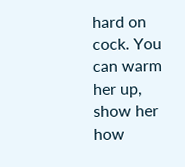hard on cock. You can warm her up, show her how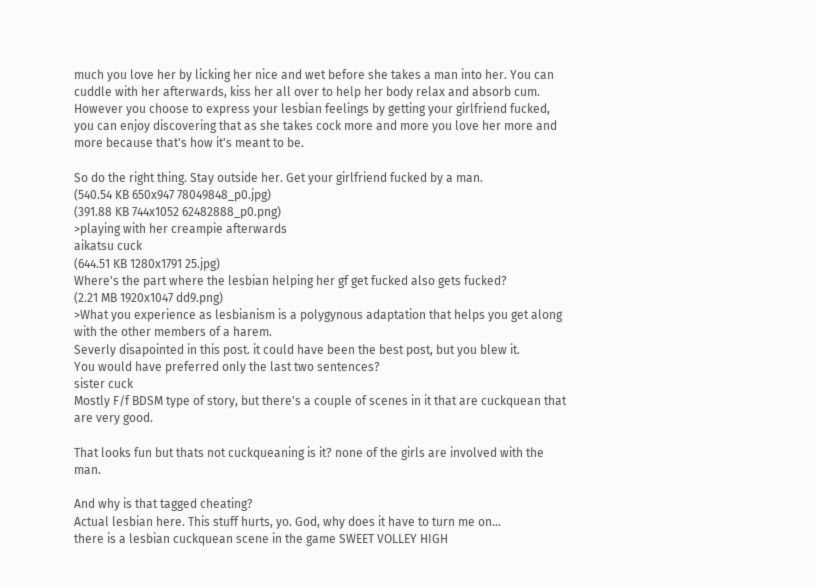much you love her by licking her nice and wet before she takes a man into her. You can cuddle with her afterwards, kiss her all over to help her body relax and absorb cum. However you choose to express your lesbian feelings by getting your girlfriend fucked, you can enjoy discovering that as she takes cock more and more you love her more and more because that's how it's meant to be.

So do the right thing. Stay outside her. Get your girlfriend fucked by a man.
(540.54 KB 650x947 78049848_p0.jpg)
(391.88 KB 744x1052 62482888_p0.png)
>playing with her creampie afterwards
aikatsu cuck
(644.51 KB 1280x1791 25.jpg)
Where's the part where the lesbian helping her gf get fucked also gets fucked?
(2.21 MB 1920x1047 dd9.png)
>What you experience as lesbianism is a polygynous adaptation that helps you get along with the other members of a harem.
Severly disapointed in this post. it could have been the best post, but you blew it.
You would have preferred only the last two sentences?
sister cuck
Mostly F/f BDSM type of story, but there's a couple of scenes in it that are cuckquean that are very good.

That looks fun but thats not cuckqueaning is it? none of the girls are involved with the man.

And why is that tagged cheating?
Actual lesbian here. This stuff hurts, yo. God, why does it have to turn me on...
there is a lesbian cuckquean scene in the game SWEET VOLLEY HIGH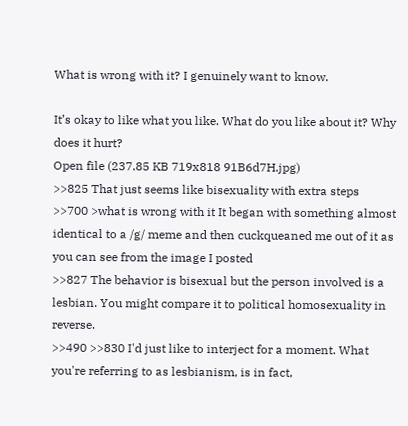What is wrong with it? I genuinely want to know.

It’s okay to like what you like. What do you like about it? Why does it hurt?
Open file (237.85 KB 719x818 91B6d7H.jpg)
>>825 That just seems like bisexuality with extra steps
>>700 >what is wrong with it It began with something almost identical to a /g/ meme and then cuckqueaned me out of it as you can see from the image I posted
>>827 The behavior is bisexual but the person involved is a lesbian. You might compare it to political homosexuality in reverse.
>>490 >>830 I'd just like to interject for a moment. What you're referring to as lesbianism, is in fact,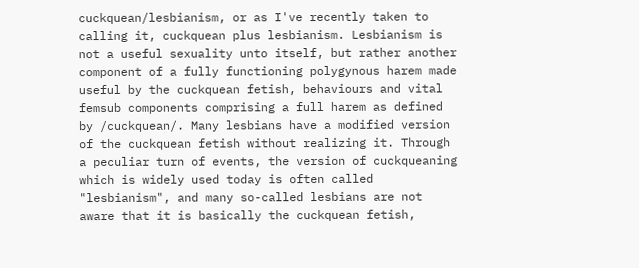cuckquean/lesbianism, or as I've recently taken to calling it, cuckquean plus lesbianism. Lesbianism is not a useful sexuality unto itself, but rather another component of a fully functioning polygynous harem made useful by the cuckquean fetish, behaviours and vital femsub components comprising a full harem as defined by /cuckquean/. Many lesbians have a modified version of the cuckquean fetish without realizing it. Through a peculiar turn of events, the version of cuckqueaning which is widely used today is often called "lesbianism", and many so-called lesbians are not aware that it is basically the cuckquean fetish,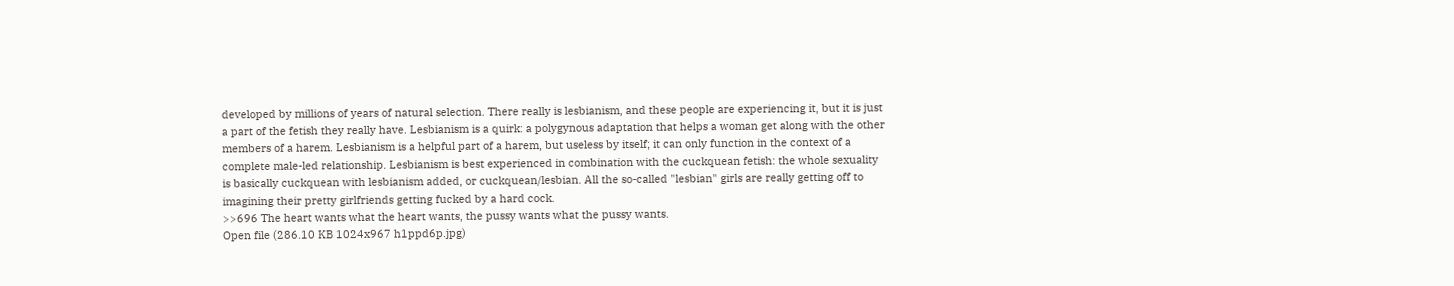developed by millions of years of natural selection. There really is lesbianism, and these people are experiencing it, but it is just a part of the fetish they really have. Lesbianism is a quirk: a polygynous adaptation that helps a woman get along with the other members of a harem. Lesbianism is a helpful part of a harem, but useless by itself; it can only function in the context of a complete male-led relationship. Lesbianism is best experienced in combination with the cuckquean fetish: the whole sexuality is basically cuckquean with lesbianism added, or cuckquean/lesbian. All the so-called "lesbian" girls are really getting off to imagining their pretty girlfriends getting fucked by a hard cock.
>>696 The heart wants what the heart wants, the pussy wants what the pussy wants.
Open file (286.10 KB 1024x967 h1ppd6p.jpg)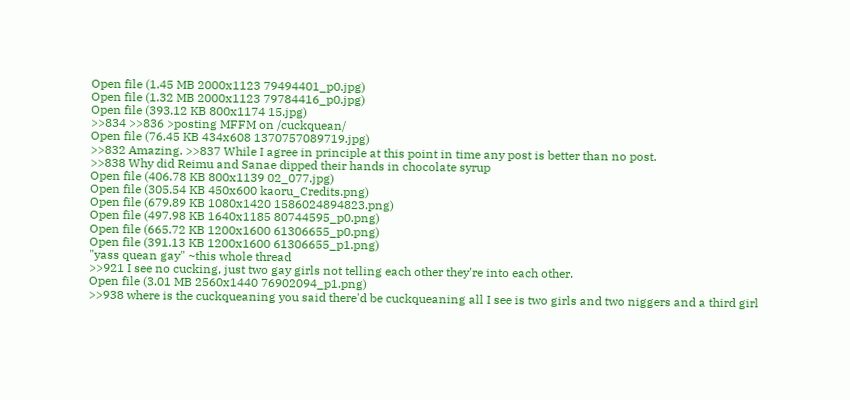Open file (1.45 MB 2000x1123 79494401_p0.jpg)
Open file (1.32 MB 2000x1123 79784416_p0.jpg)
Open file (393.12 KB 800x1174 15.jpg)
>>834 >>836 >posting MFFM on /cuckquean/
Open file (76.45 KB 434x608 1370757089719.jpg)
>>832 Amazing. >>837 While I agree in principle at this point in time any post is better than no post.
>>838 Why did Reimu and Sanae dipped their hands in chocolate syrup
Open file (406.78 KB 800x1139 02_077.jpg)
Open file (305.54 KB 450x600 kaoru_Credits.png)
Open file (679.89 KB 1080x1420 1586024894823.png)
Open file (497.98 KB 1640x1185 80744595_p0.png)
Open file (665.72 KB 1200x1600 61306655_p0.png)
Open file (391.13 KB 1200x1600 61306655_p1.png)
"yass quean gay" ~this whole thread
>>921 I see no cucking, just two gay girls not telling each other they're into each other.
Open file (3.01 MB 2560x1440 76902094_p1.png)
>>938 where is the cuckqueaning you said there'd be cuckqueaning all I see is two girls and two niggers and a third girl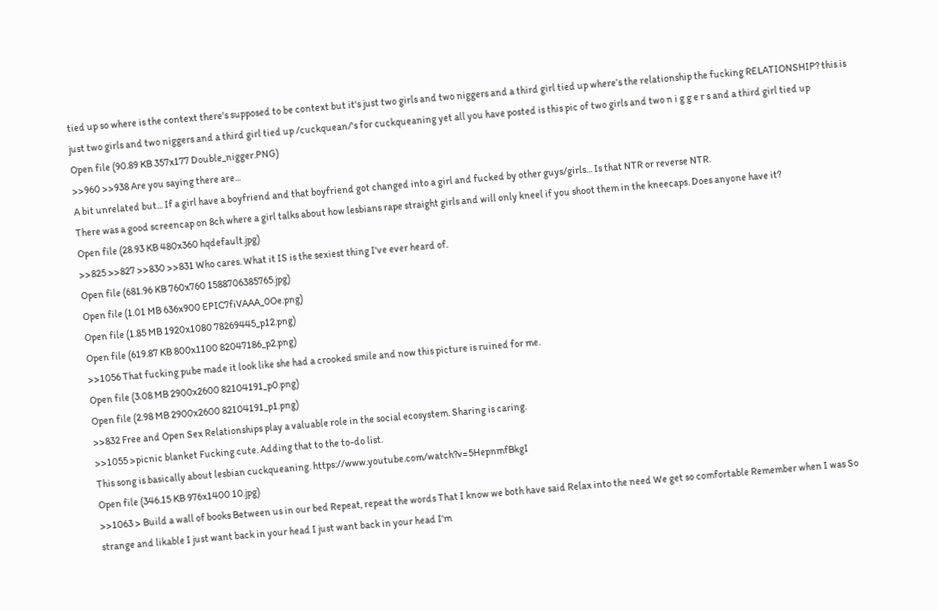tied up so where is the context there's supposed to be context but it's just two girls and two niggers and a third girl tied up where’s the relationship the fucking RELATIONSHIP? this is just two girls and two niggers and a third girl tied up /cuckquean/'s for cuckqueaning yet all you have posted is this pic of two girls and two n i g g e r s and a third girl tied up
Open file (90.89 KB 357x177 Double_nigger.PNG)
>>960 >>938 Are you saying there are...
A bit unrelated but... If a girl have a boyfriend and that boyfriend got changed into a girl and fucked by other guys/girls... Is that NTR or reverse NTR.
There was a good screencap on 8ch where a girl talks about how lesbians rape straight girls and will only kneel if you shoot them in the kneecaps. Does anyone have it?
Open file (28.93 KB 480x360 hqdefault.jpg)
>>825 >>827 >>830 >>831 Who cares. What it IS is the sexiest thing I've ever heard of.
Open file (681.96 KB 760x760 1588706385765.jpg)
Open file (1.01 MB 636x900 EPIC7fiVAAA_0Oe.png)
Open file (1.85 MB 1920x1080 78269445_p12.png)
Open file (619.87 KB 800x1100 82047186_p2.png)
>>1056 That fucking pube made it look like she had a crooked smile and now this picture is ruined for me.
Open file (3.08 MB 2900x2600 82104191_p0.png)
Open file (2.98 MB 2900x2600 82104191_p1.png)
>>832 Free and Open Sex Relationships play a valuable role in the social ecosystem. Sharing is caring.
>>1055 >picnic blanket Fucking cute. Adding that to the to-do list.
This song is basically about lesbian cuckqueaning. https://www.youtube.com/watch?v=5HepnmfBkgI
Open file (346.15 KB 976x1400 10.jpg)
>>1063 > Build a wall of books Between us in our bed Repeat, repeat the words That I know we both have said Relax into the need We get so comfortable Remember when I was So strange and likable I just want back in your head I just want back in your head I'm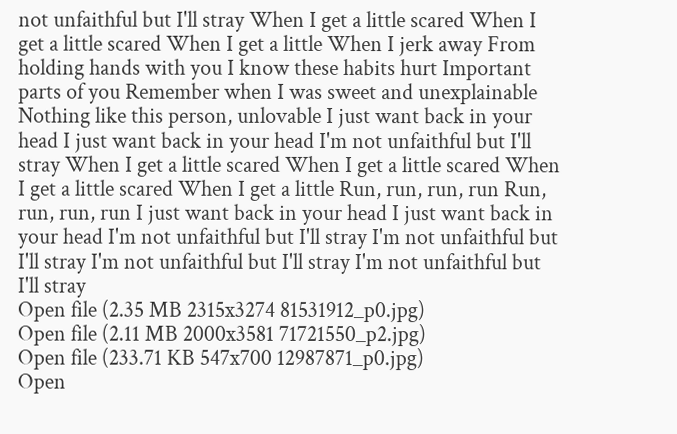not unfaithful but I'll stray When I get a little scared When I get a little scared When I get a little When I jerk away From holding hands with you I know these habits hurt Important parts of you Remember when I was sweet and unexplainable Nothing like this person, unlovable I just want back in your head I just want back in your head I'm not unfaithful but I'll stray When I get a little scared When I get a little scared When I get a little scared When I get a little Run, run, run, run Run, run, run, run I just want back in your head I just want back in your head I'm not unfaithful but I'll stray I'm not unfaithful but I'll stray I'm not unfaithful but I'll stray I'm not unfaithful but I'll stray
Open file (2.35 MB 2315x3274 81531912_p0.jpg)
Open file (2.11 MB 2000x3581 71721550_p2.jpg)
Open file (233.71 KB 547x700 12987871_p0.jpg)
Open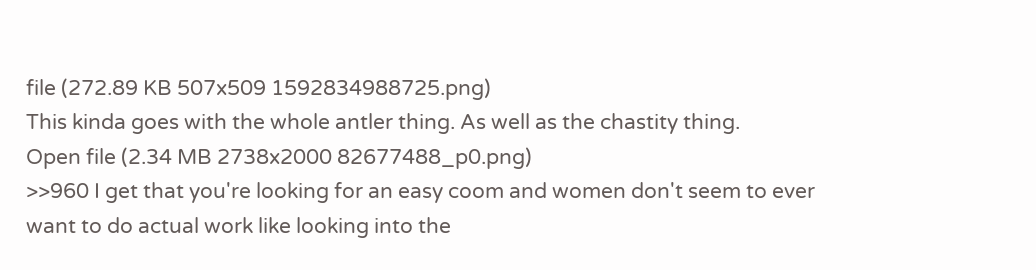file (272.89 KB 507x509 1592834988725.png)
This kinda goes with the whole antler thing. As well as the chastity thing.
Open file (2.34 MB 2738x2000 82677488_p0.png)
>>960 I get that you're looking for an easy coom and women don't seem to ever want to do actual work like looking into the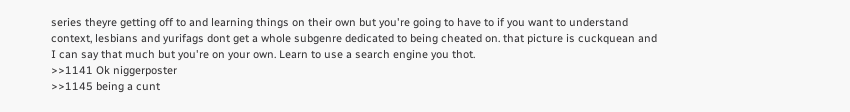series theyre getting off to and learning things on their own but you're going to have to if you want to understand context, lesbians and yurifags dont get a whole subgenre dedicated to being cheated on. that picture is cuckquean and I can say that much but you're on your own. Learn to use a search engine you thot.
>>1141 Ok niggerposter
>>1145 being a cunt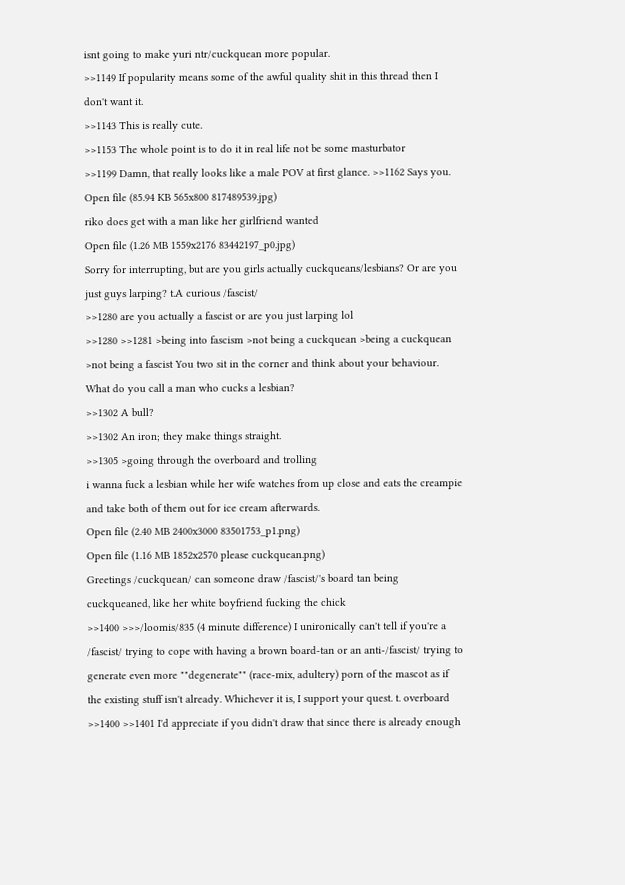isnt going to make yuri ntr/cuckquean more popular.
>>1149 If popularity means some of the awful quality shit in this thread then I don't want it.
>>1143 This is really cute.
>>1153 The whole point is to do it in real life not be some masturbator
>>1199 Damn, that really looks like a male POV at first glance. >>1162 Says you.
Open file (85.94 KB 565x800 817489539.jpg)
riko does get with a man like her girlfriend wanted
Open file (1.26 MB 1559x2176 83442197_p0.jpg)
Sorry for interrupting, but are you girls actually cuckqueans/lesbians? Or are you just guys larping? t.A curious /fascist/
>>1280 are you actually a fascist or are you just larping lol
>>1280 >>1281 >being into fascism >not being a cuckquean >being a cuckquean >not being a fascist You two sit in the corner and think about your behaviour.
What do you call a man who cucks a lesbian?
>>1302 A bull?
>>1302 An iron; they make things straight.
>>1305 >going through the overboard and trolling
i wanna fuck a lesbian while her wife watches from up close and eats the creampie and take both of them out for ice cream afterwards.
Open file (2.40 MB 2400x3000 83501753_p1.png)
Open file (1.16 MB 1852x2570 please cuckquean.png)
Greetings /cuckquean/ can someone draw /fascist/'s board tan being cuckqueaned, like her white boyfriend fucking the chick
>>1400 >>>/loomis/835 (4 minute difference) I unironically can't tell if you're a /fascist/ trying to cope with having a brown board-tan or an anti-/fascist/ trying to generate even more ""degenerate"" (race-mix, adultery) porn of the mascot as if the existing stuff isn't already. Whichever it is, I support your quest. t. overboard
>>1400 >>1401 I'd appreciate if you didn't draw that since there is already enough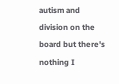autism and division on the board but there's nothing I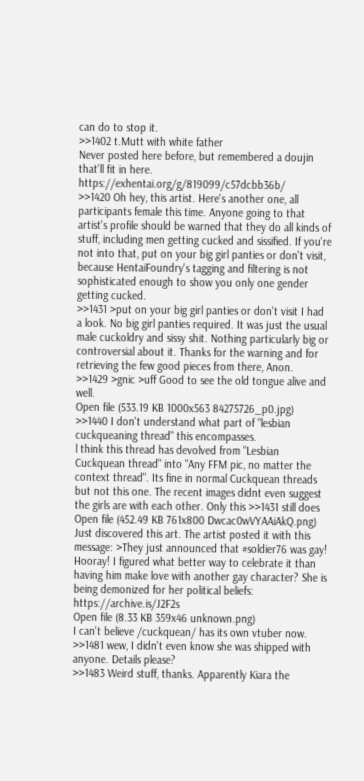can do to stop it.
>>1402 t.Mutt with white father
Never posted here before, but remembered a doujin that'll fit in here. https://exhentai.org/g/819099/c57dcbb36b/
>>1420 Oh hey, this artist. Here's another one, all participants female this time. Anyone going to that artist's profile should be warned that they do all kinds of stuff, including men getting cucked and sissified. If you're not into that, put on your big girl panties or don't visit, because HentaiFoundry's tagging and filtering is not sophisticated enough to show you only one gender getting cucked.
>>1431 >put on your big girl panties or don't visit I had a look. No big girl panties required. It was just the usual male cuckoldry and sissy shit. Nothing particularly big or controversial about it. Thanks for the warning and for retrieving the few good pieces from there, Anon.
>>1429 >gnic >uff Good to see the old tongue alive and well.
Open file (533.19 KB 1000x563 84275726_p0.jpg)
>>1440 I don't understand what part of "lesbian cuckqueaning thread" this encompasses.
l think this thread has devolved from "Lesbian Cuckquean thread" into "Any FFM pic, no matter the context thread". Its fine in normal Cuckquean threads but not this one. The recent images didnt even suggest the girls are with each other. Only this >>1431 still does
Open file (452.49 KB 761x800 Dwcac0wVYAAiAkQ.png)
Just discovered this art. The artist posted it with this message: >They just announced that #soldier76 was gay! Hooray! I figured what better way to celebrate it than having him make love with another gay character? She is being demonized for her political beliefs: https://archive.is/J2F2s
Open file (8.33 KB 359x46 unknown.png)
I can't believe /cuckquean/ has its own vtuber now.
>>1481 wew, I didn't even know she was shipped with anyone. Details please?
>>1483 Weird stuff, thanks. Apparently Kiara the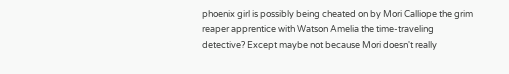phoenix girl is possibly being cheated on by Mori Calliope the grim reaper apprentice with Watson Amelia the time-traveling detective? Except maybe not because Mori doesn't really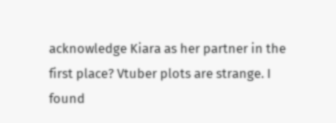acknowledge Kiara as her partner in the first place? Vtuber plots are strange. I found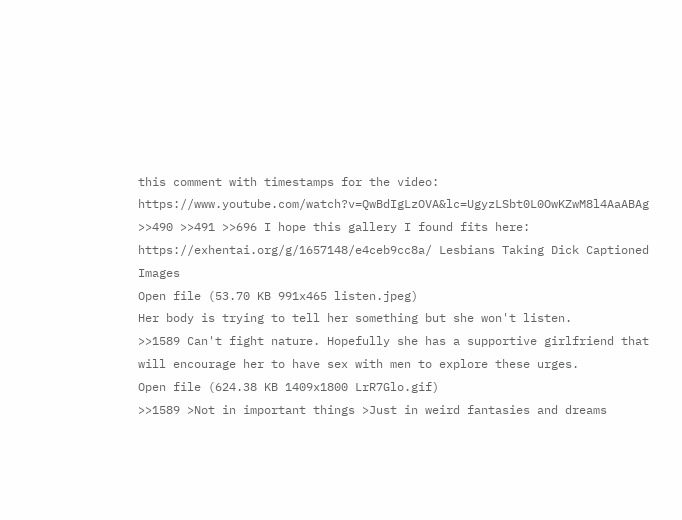this comment with timestamps for the video: https://www.youtube.com/watch?v=QwBdIgLzOVA&lc=UgyzLSbt0L0OwKZwM8l4AaABAg
>>490 >>491 >>696 I hope this gallery I found fits here: https://exhentai.org/g/1657148/e4ceb9cc8a/ Lesbians Taking Dick Captioned Images
Open file (53.70 KB 991x465 listen.jpeg)
Her body is trying to tell her something but she won't listen.
>>1589 Can't fight nature. Hopefully she has a supportive girlfriend that will encourage her to have sex with men to explore these urges.
Open file (624.38 KB 1409x1800 LrR7Glo.gif)
>>1589 >Not in important things >Just in weird fantasies and dreams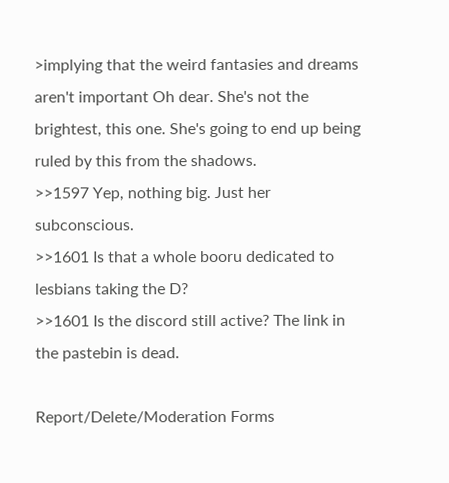>implying that the weird fantasies and dreams aren't important Oh dear. She's not the brightest, this one. She's going to end up being ruled by this from the shadows.
>>1597 Yep, nothing big. Just her subconscious.
>>1601 Is that a whole booru dedicated to lesbians taking the D?
>>1601 Is the discord still active? The link in the pastebin is dead.

Report/Delete/Moderation Forms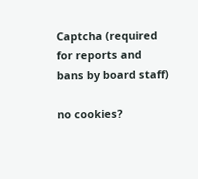Captcha (required for reports and bans by board staff)

no cookies?